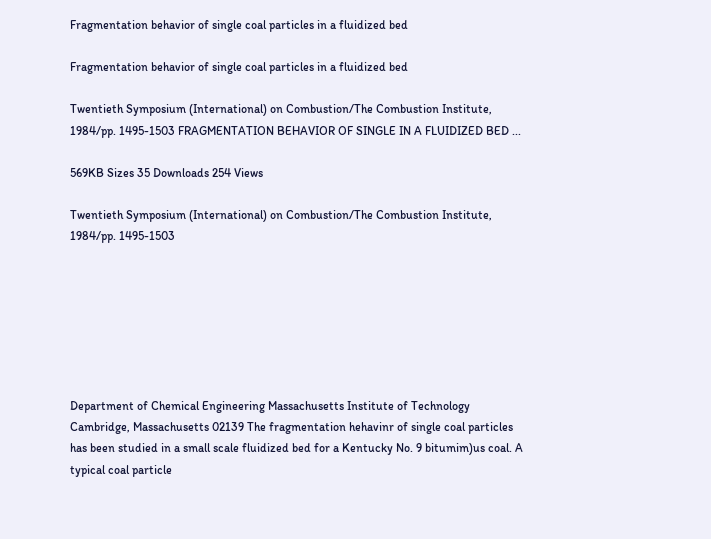Fragmentation behavior of single coal particles in a fluidized bed

Fragmentation behavior of single coal particles in a fluidized bed

Twentieth Symposium (International) on Combustion/The Combustion Institute, 1984/pp. 1495-1503 FRAGMENTATION BEHAVIOR OF SINGLE IN A FLUIDIZED BED ...

569KB Sizes 35 Downloads 254 Views

Twentieth Symposium (International) on Combustion/The Combustion Institute, 1984/pp. 1495-1503







Department of Chemical Engineering Massachusetts Institute of Technology Cambridge, Massachusetts 02139 The fragmentation hehavinr of single coal particles has been studied in a small scale fluidized bed for a Kentucky No. 9 bitumim)us coal. A typical coal particle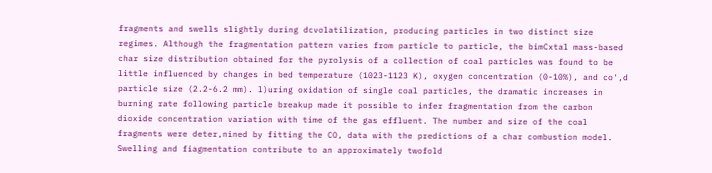fragments and swells slightly during dcvolatilization, producing particles in two distinct size regimes. Although the fragmentation pattern varies from particle to particle, the bimCxtal mass-based char size distribution obtained for the pyrolysis of a collection of coal particles was found to be little influenced by changes in bed temperature (1023-1123 K), oxygen concentration (0-10%), and co',d particle size (2.2-6.2 mm). l)uring oxidation of single coal particles, the dramatic increases in burning rate following particle breakup made it possible to infer fragmentation from the carbon dioxide concentration variation with time of the gas effluent. The number and size of the coal fragments were deter,nined by fitting the CO, data with the predictions of a char combustion model. Swelling and fiagmentation contribute to an approximately twofold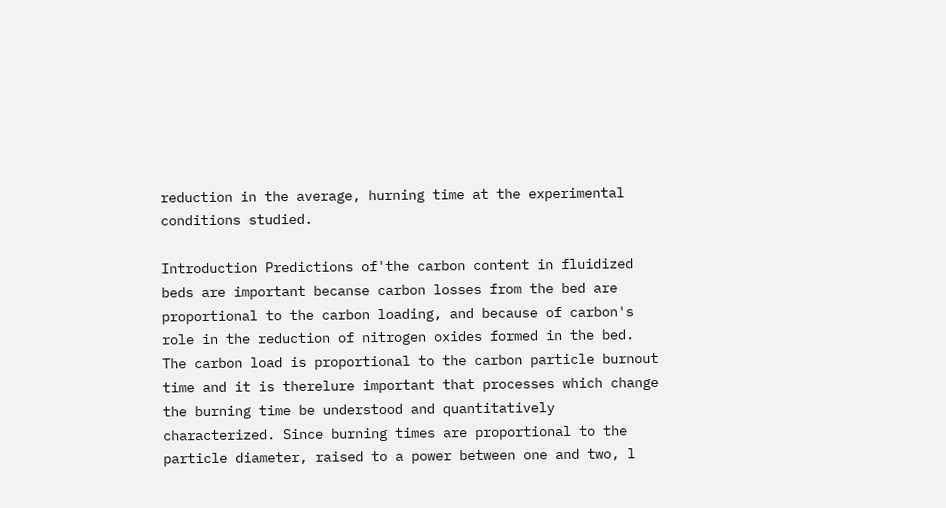reduction in the average, hurning time at the experimental conditions studied.

Introduction Predictions of'the carbon content in fluidized beds are important becanse carbon losses from the bed are proportional to the carbon loading, and because of carbon's role in the reduction of nitrogen oxides formed in the bed. The carbon load is proportional to the carbon particle burnout time and it is therelure important that processes which change the burning time be understood and quantitatively characterized. Since burning times are proportional to the particle diameter, raised to a power between one and two, l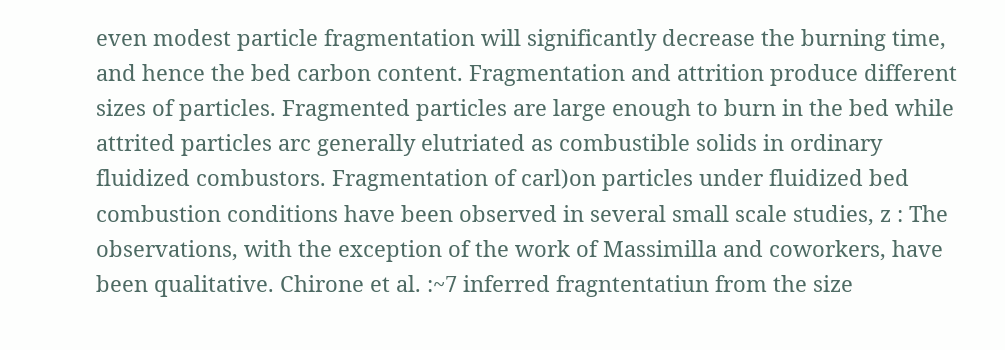even modest particle fragmentation will significantly decrease the burning time, and hence the bed carbon content. Fragmentation and attrition produce different sizes of particles. Fragmented particles are large enough to burn in the bed while attrited particles arc generally elutriated as combustible solids in ordinary fluidized combustors. Fragmentation of carl)on particles under fluidized bed combustion conditions have been observed in several small scale studies, z : The observations, with the exception of the work of Massimilla and coworkers, have been qualitative. Chirone et al. :~7 inferred fragntentatiun from the size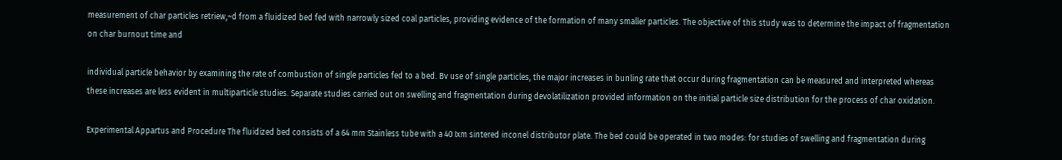measurement of char particles retriew,~d from a fluidized bed fed with narrowly sized coal particles, providing evidence of the formation of many smaller particles. The objective of this study was to determine the impact of fragmentation on char burnout time and

individual particle behavior by examining the rate of combustion of single particles fed to a bed. Bv use of single particles, the major increases in bunling rate that occur during fragmentation can be measured and interpreted whereas these increases are less evident in multiparticle studies. Separate studies carried out on swelling and fragmentation during devolatilization provided information on the initial particle size distribution for the process of char oxidation.

Experimental Appartus and Procedure The fluidized bed consists of a 64 mm Stainless tube with a 40 Ixm sintered inconel distributor plate. The bed could be operated in two modes: for studies of swelling and fragmentation during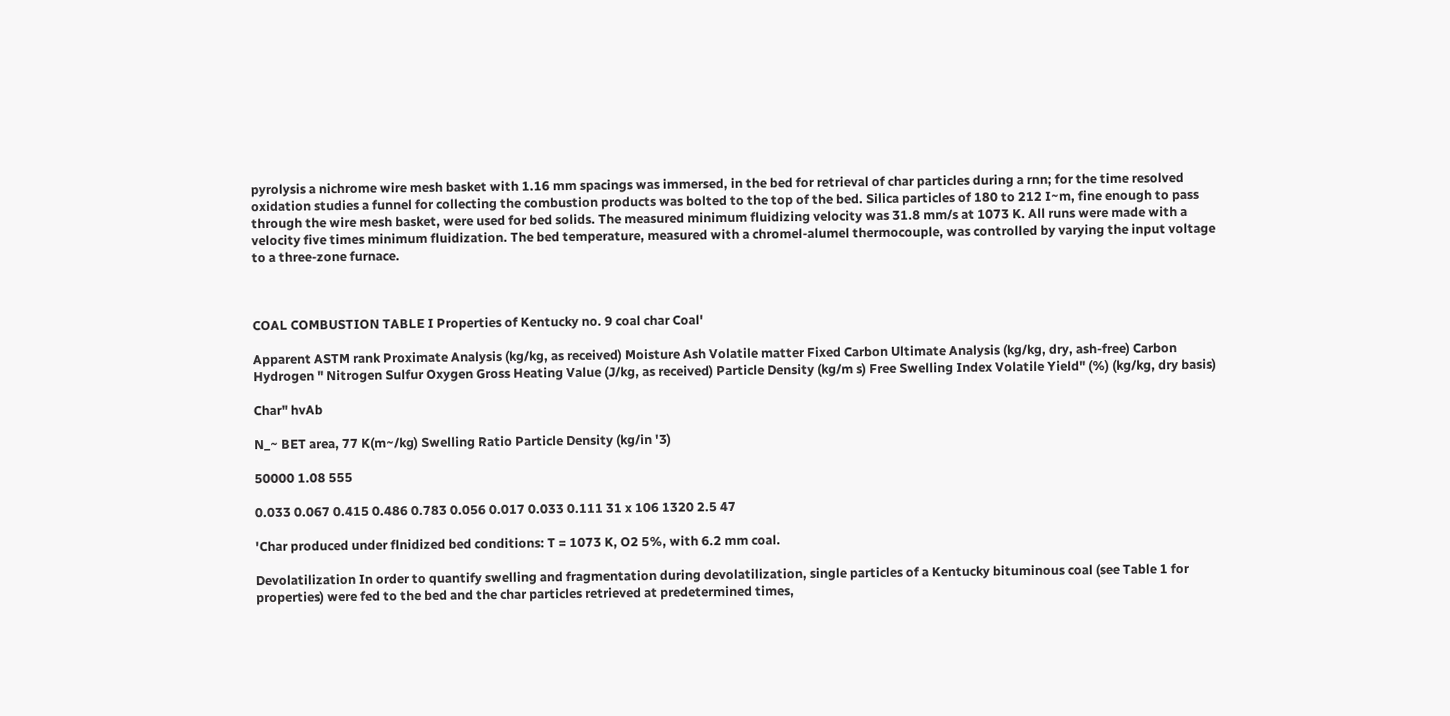pyrolysis a nichrome wire mesh basket with 1.16 mm spacings was immersed, in the bed for retrieval of char particles during a rnn; for the time resolved oxidation studies a funnel for collecting the combustion products was bolted to the top of the bed. Silica particles of 180 to 212 I~m, fine enough to pass through the wire mesh basket, were used for bed solids. The measured minimum fluidizing velocity was 31.8 mm/s at 1073 K. All runs were made with a velocity five times minimum fluidization. The bed temperature, measured with a chromel-alumel thermocouple, was controlled by varying the input voltage to a three-zone furnace.



COAL COMBUSTION TABLE I Properties of Kentucky no. 9 coal char Coal'

Apparent ASTM rank Proximate Analysis (kg/kg, as received) Moisture Ash Volatile matter Fixed Carbon Ultimate Analysis (kg/kg, dry, ash-free) Carbon Hydrogen " Nitrogen Sulfur Oxygen Gross Heating Value (J/kg, as received) Particle Density (kg/m s) Free Swelling Index Volatile Yield" (%) (kg/kg, dry basis)

Char" hvAb

N_~ BET area, 77 K(m~/kg) Swelling Ratio Particle Density (kg/in '3)

50000 1.08 555

0.033 0.067 0.415 0.486 0.783 0.056 0.017 0.033 0.111 31 x 106 1320 2.5 47

'Char produced under flnidized bed conditions: T = 1073 K, O2 5%, with 6.2 mm coal.

Devolatilization In order to quantify swelling and fragmentation during devolatilization, single particles of a Kentucky bituminous coal (see Table 1 for properties) were fed to the bed and the char particles retrieved at predetermined times,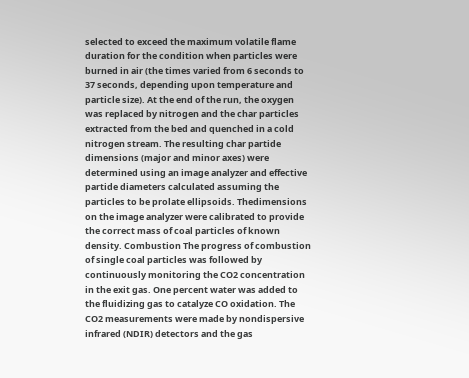selected to exceed the maximum volatile flame duration for the condition when particles were burned in air (the times varied from 6 seconds to 37 seconds, depending upon temperature and particle size). At the end of the run, the oxygen was replaced by nitrogen and the char particles extracted from the bed and quenched in a cold nitrogen stream. The resulting char partide dimensions (major and minor axes) were determined using an image analyzer and effective partide diameters calculated assuming the particles to be prolate ellipsoids. Thedimensions on the image analyzer were calibrated to provide the correct mass of coal particles of known density. Combustion The progress of combustion of single coal particles was followed by continuously monitoring the CO2 concentration in the exit gas. One percent water was added to the fluidizing gas to catalyze CO oxidation. The CO2 measurements were made by nondispersive infrared (NDIR) detectors and the gas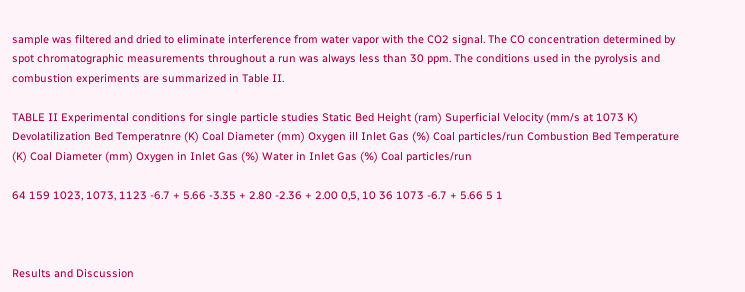sample was filtered and dried to eliminate interference from water vapor with the CO2 signal. The CO concentration determined by spot chromatographic measurements throughout a run was always less than 30 ppm. The conditions used in the pyrolysis and combustion experiments are summarized in Table II.

TABLE II Experimental conditions for single particle studies Static Bed Height (ram) Superficial Velocity (mm/s at 1073 K) Devolatilization Bed Temperatnre (K) Coal Diameter (mm) Oxygen ill Inlet Gas (%) Coal particles/run Combustion Bed Temperature (K) Coal Diameter (mm) Oxygen in Inlet Gas (%) Water in Inlet Gas (%) Coal particles/run

64 159 1023, 1073, 1123 -6.7 + 5.66 -3.35 + 2.80 -2.36 + 2.00 0,5, 10 36 1073 -6.7 + 5.66 5 1



Results and Discussion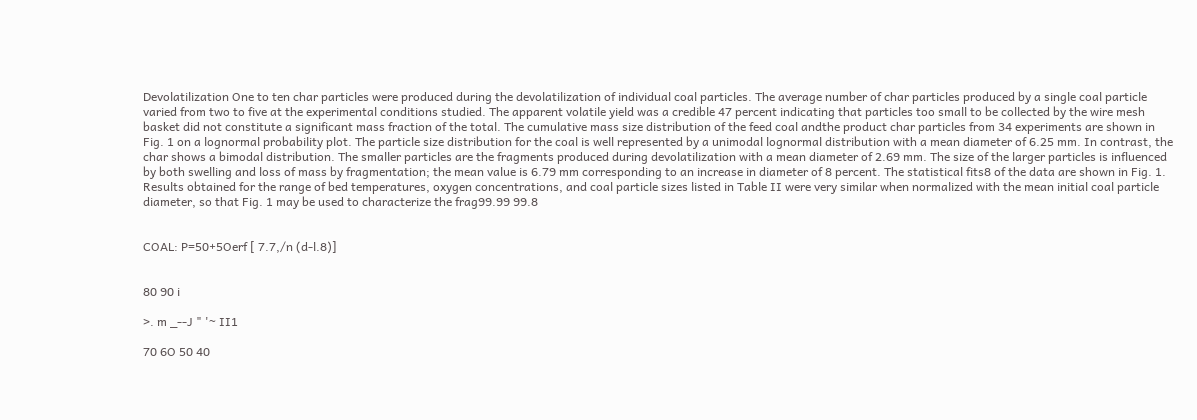Devolatilization One to ten char particles were produced during the devolatilization of individual coal particles. The average number of char particles produced by a single coal particle varied from two to five at the experimental conditions studied. The apparent volatile yield was a credible 47 percent indicating that particles too small to be collected by the wire mesh basket did not constitute a significant mass fraction of the total. The cumulative mass size distribution of the feed coal andthe product char particles from 34 experiments are shown in Fig. 1 on a lognormal probability plot. The particle size distribution for the coal is well represented by a unimodal lognormal distribution with a mean diameter of 6.25 mm. In contrast, the char shows a bimodal distribution. The smaller particles are the fragments produced during devolatilization with a mean diameter of 2.69 mm. The size of the larger particles is influenced by both swelling and loss of mass by fragmentation; the mean value is 6.79 mm corresponding to an increase in diameter of 8 percent. The statistical fits8 of the data are shown in Fig. 1. Results obtained for the range of bed temperatures, oxygen concentrations, and coal particle sizes listed in Table II were very similar when normalized with the mean initial coal particle diameter, so that Fig. 1 may be used to characterize the frag99.99 99.8


COAL: P=50+5Oerf [ 7.7,/n (d-l.8)]


80 90 i

>. m _--J " '~ II1

70 6O 50 40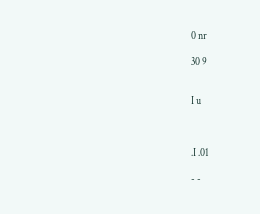0 nr

30 9


I u



.I .01

- -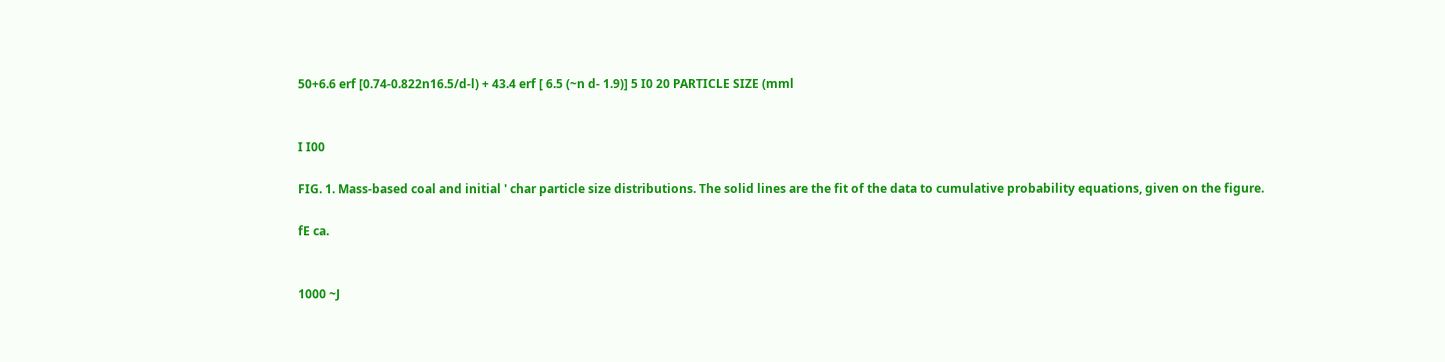50+6.6 erf [0.74-0.822n16.5/d-l) + 43.4 erf [ 6.5 (~n d- 1.9)] 5 I0 20 PARTICLE SIZE (mml


I I00

FIG. 1. Mass-based coal and initial ' char particle size distributions. The solid lines are the fit of the data to cumulative probability equations, given on the figure.

fE ca.


1000 ~J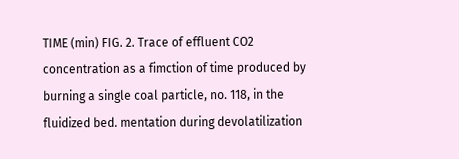TIME (min) FIG. 2. Trace of effluent CO2 concentration as a fimction of time produced by burning a single coal particle, no. 118, in the fluidized bed. mentation during devolatilization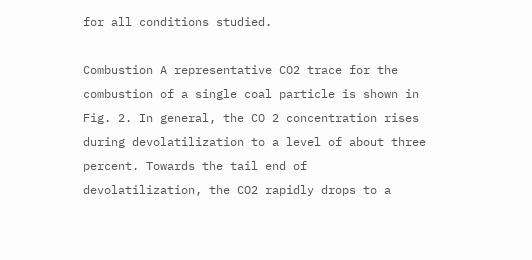for all conditions studied.

Combustion A representative CO2 trace for the combustion of a single coal particle is shown in Fig. 2. In general, the CO 2 concentration rises during devolatilization to a level of about three percent. Towards the tail end of devolatilization, the CO2 rapidly drops to a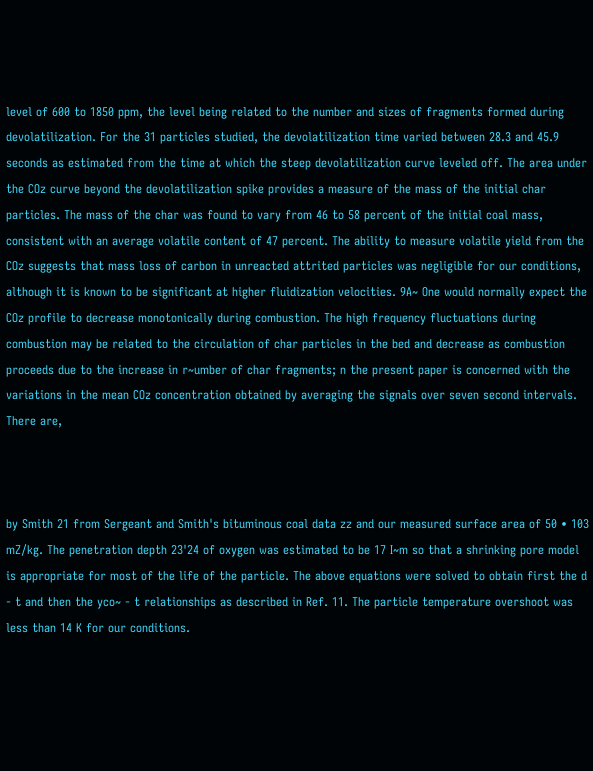level of 600 to 1850 ppm, the level being related to the number and sizes of fragments formed during devolatilization. For the 31 particles studied, the devolatilization time varied between 28.3 and 45.9 seconds as estimated from the time at which the steep devolatilization curve leveled off. The area under the COz curve beyond the devolatilization spike provides a measure of the mass of the initial char particles. The mass of the char was found to vary from 46 to 58 percent of the initial coal mass, consistent with an average volatile content of 47 percent. The ability to measure volatile yield from the COz suggests that mass loss of carbon in unreacted attrited particles was negligible for our conditions, although it is known to be significant at higher fluidization velocities. 9A~ One would normally expect the COz profile to decrease monotonically during combustion. The high frequency fluctuations during combustion may be related to the circulation of char particles in the bed and decrease as combustion proceeds due to the increase in r~umber of char fragments; n the present paper is concerned with the variations in the mean COz concentration obtained by averaging the signals over seven second intervals. There are,



by Smith 21 from Sergeant and Smith's bituminous coal data zz and our measured surface area of 50 • 103 mZ/kg. The penetration depth 23'24 of oxygen was estimated to be 17 I~m so that a shrinking pore model is appropriate for most of the life of the particle. The above equations were solved to obtain first the d - t and then the yco~ - t relationships as described in Ref. 11. The particle temperature overshoot was less than 14 K for our conditions.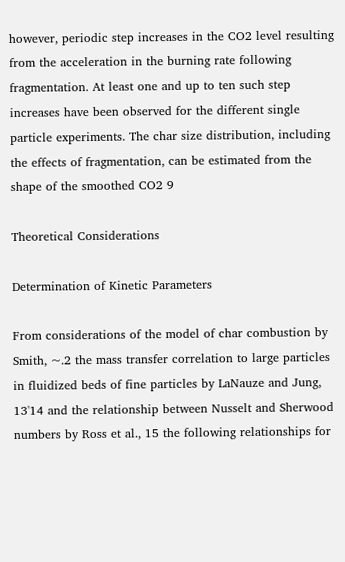however, periodic step increases in the CO2 level resulting from the acceleration in the burning rate following fragmentation. At least one and up to ten such step increases have been observed for the different single particle experiments. The char size distribution, including the effects of fragmentation, can be estimated from the shape of the smoothed CO2 9

Theoretical Considerations

Determination of Kinetic Parameters

From considerations of the model of char combustion by Smith, ~.2 the mass transfer correlation to large particles in fluidized beds of fine particles by LaNauze and Jung, 13'14 and the relationship between Nusselt and Sherwood numbers by Ross et al., 15 the following relationships for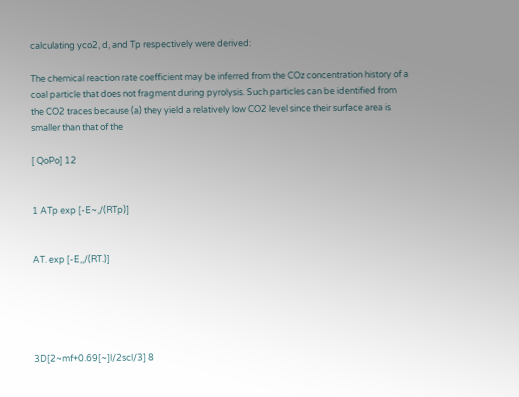calculating yco2, d, and Tp respectively were derived:

The chemical reaction rate coefficient may be inferred from the COz concentration history of a coal particle that does not fragment during pyrolysis. Such particles can be identified from the CO2 traces because (a) they yield a relatively low CO2 level since their surface area is smaller than that of the

[ QoPo] 12


1 ATp exp [-E~,/(RTp)]


AT. exp [-E,,/(RT.)]





3D[2~mf+0.69[~]l/2scl/3] 8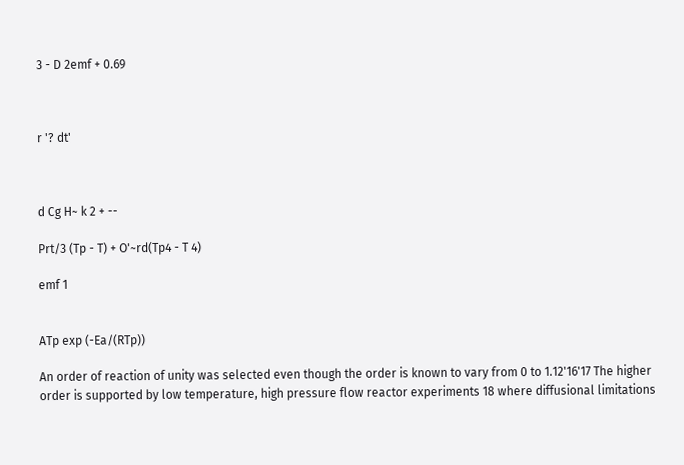3 - D 2emf + 0.69



r '? dt'



d Cg H~ k 2 + --

Prt/3 (Tp - T) + O'~rd(Tp4 - T 4)

emf 1


ATp exp (-Ea/(RTp))

An order of reaction of unity was selected even though the order is known to vary from 0 to 1.12'16'17 The higher order is supported by low temperature, high pressure flow reactor experiments 18 where diffusional limitations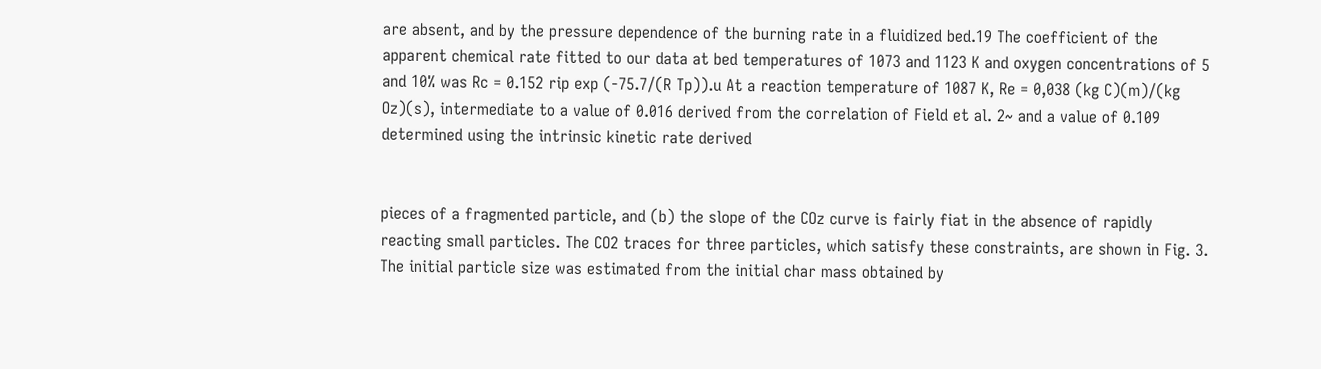are absent, and by the pressure dependence of the burning rate in a fluidized bed.19 The coefficient of the apparent chemical rate fitted to our data at bed temperatures of 1073 and 1123 K and oxygen concentrations of 5 and 10% was Rc = 0.152 rip exp (-75.7/(R Tp)).u At a reaction temperature of 1087 K, Re = 0,038 (kg C)(m)/(kg Oz)(s), intermediate to a value of 0.016 derived from the correlation of Field et al. 2~ and a value of 0.109 determined using the intrinsic kinetic rate derived


pieces of a fragmented particle, and (b) the slope of the COz curve is fairly fiat in the absence of rapidly reacting small particles. The CO2 traces for three particles, which satisfy these constraints, are shown in Fig. 3. The initial particle size was estimated from the initial char mass obtained by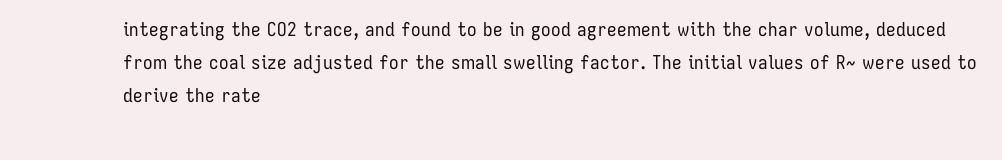integrating the CO2 trace, and found to be in good agreement with the char volume, deduced from the coal size adjusted for the small swelling factor. The initial values of R~ were used to derive the rate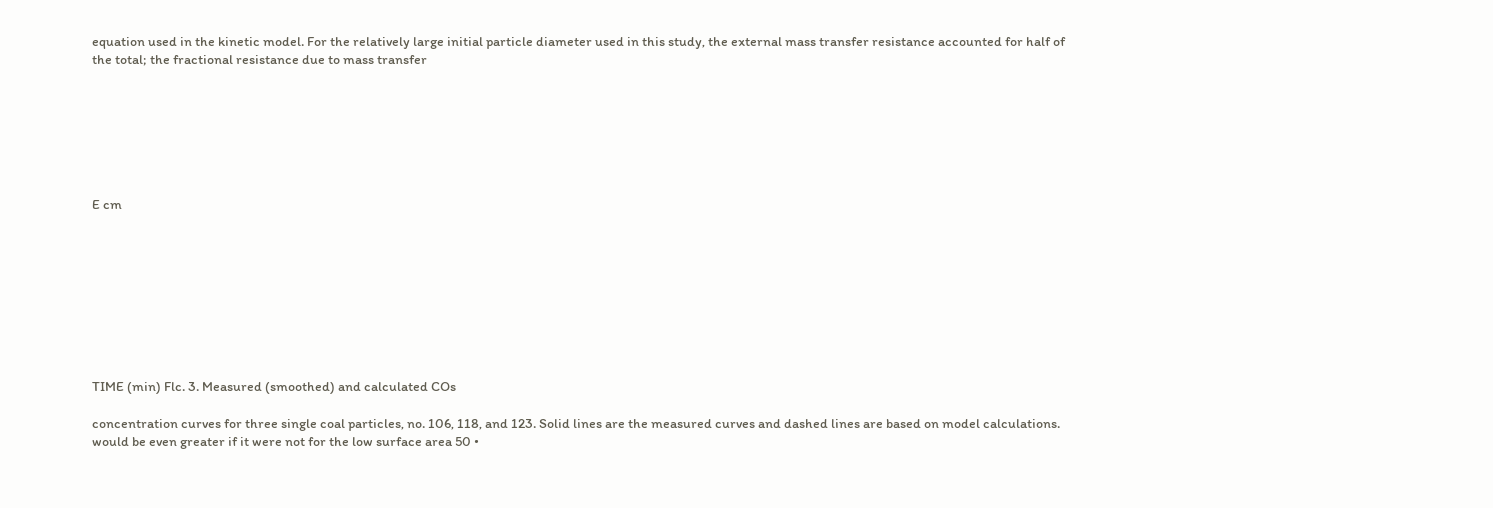equation used in the kinetic model. For the relatively large initial particle diameter used in this study, the external mass transfer resistance accounted for half of the total; the fractional resistance due to mass transfer







E cm









TIME (min) Flc. 3. Measured (smoothed) and calculated COs

concentration curves for three single coal particles, no. 106, 118, and 123. Solid lines are the measured curves and dashed lines are based on model calculations. would be even greater if it were not for the low surface area 50 •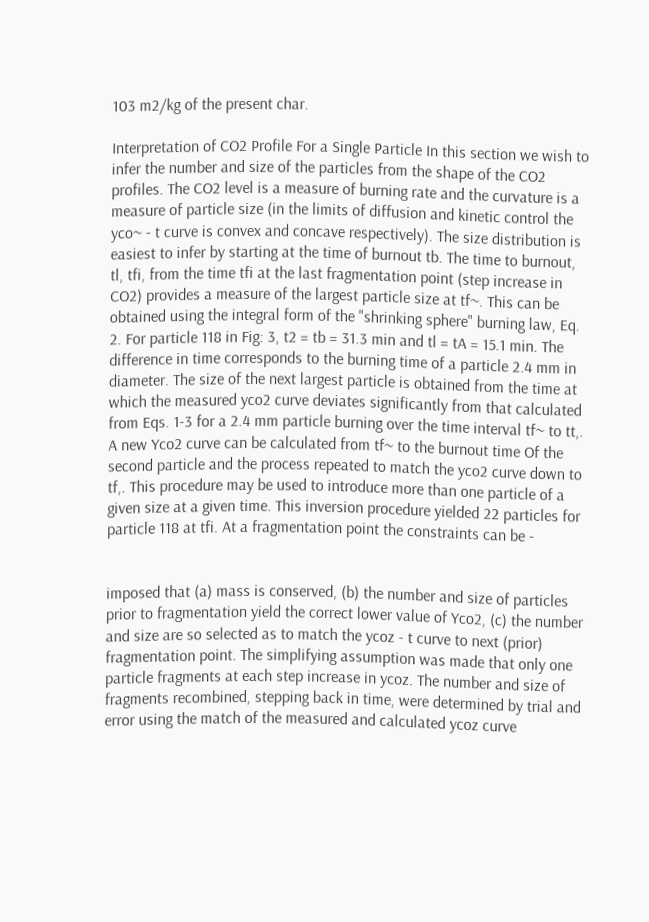103 m2/kg of the present char.

Interpretation of CO2 Profile For a Single Particle In this section we wish to infer the number and size of the particles from the shape of the CO2 profiles. The CO2 level is a measure of burning rate and the curvature is a measure of particle size (in the limits of diffusion and kinetic control the yco~ - t curve is convex and concave respectively). The size distribution is easiest to infer by starting at the time of burnout tb. The time to burnout, tl, tfi, from the time tfi at the last fragmentation point (step increase in CO2) provides a measure of the largest particle size at tf~. This can be obtained using the integral form of the "shrinking sphere" burning law, Eq. 2. For particle 118 in Fig: 3, t2 = tb = 31.3 min and tl = tA = 15.1 min. The difference in time corresponds to the burning time of a particle 2.4 mm in diameter. The size of the next largest particle is obtained from the time at which the measured yco2 curve deviates significantly from that calculated from Eqs. 1-3 for a 2.4 mm particle burning over the time interval tf~ to tt,. A new Yco2 curve can be calculated from tf~ to the burnout time Of the second particle and the process repeated to match the yco2 curve down to tf,. This procedure may be used to introduce more than one particle of a given size at a given time. This inversion procedure yielded 22 particles for particle 118 at tfi. At a fragmentation point the constraints can be -


imposed that (a) mass is conserved, (b) the number and size of particles prior to fragmentation yield the correct lower value of Yco2, (c) the number and size are so selected as to match the ycoz - t curve to next (prior) fragmentation point. The simplifying assumption was made that only one particle fragments at each step increase in ycoz. The number and size of fragments recombined, stepping back in time, were determined by trial and error using the match of the measured and calculated ycoz curve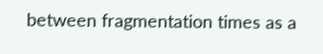between fragmentation times as a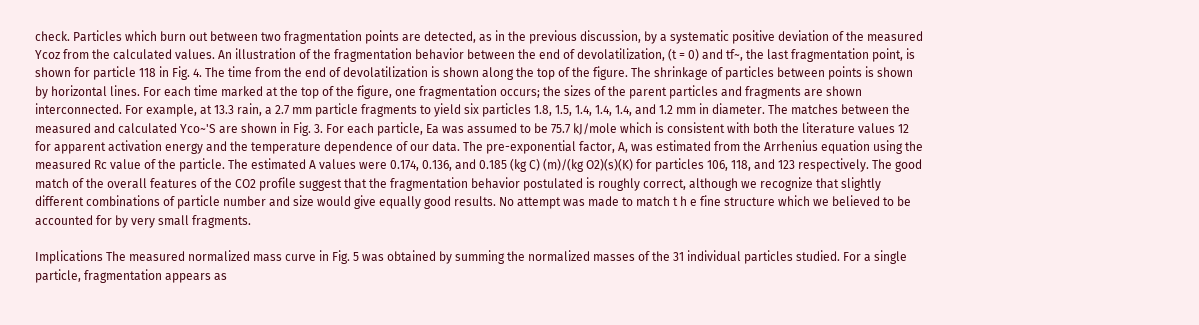check. Particles which burn out between two fragmentation points are detected, as in the previous discussion, by a systematic positive deviation of the measured Ycoz from the calculated values. An illustration of the fragmentation behavior between the end of devolatilization, (t = 0) and tf~, the last fragmentation point, is shown for particle 118 in Fig. 4. The time from the end of devolatilization is shown along the top of the figure. The shrinkage of particles between points is shown by horizontal lines. For each time marked at the top of the figure, one fragmentation occurs; the sizes of the parent particles and fragments are shown interconnected. For example, at 13.3 rain, a 2.7 mm particle fragments to yield six particles 1.8, 1.5, 1.4, 1.4, 1.4, and 1.2 mm in diameter. The matches between the measured and calculated Yco~'S are shown in Fig. 3. For each particle, Ea was assumed to be 75.7 kJ/mole which is consistent with both the literature values 12 for apparent activation energy and the temperature dependence of our data. The pre-exponential factor, A, was estimated from the Arrhenius equation using the measured Rc value of the particle. The estimated A values were 0.174, 0.136, and 0.185 (kg C) (m)/(kg O2)(s)(K) for particles 106, 118, and 123 respectively. The good match of the overall features of the CO2 profile suggest that the fragmentation behavior postulated is roughly correct, although we recognize that slightly different combinations of particle number and size would give equally good results. No attempt was made to match t h e fine structure which we believed to be accounted for by very small fragments.

Implications The measured normalized mass curve in Fig. 5 was obtained by summing the normalized masses of the 31 individual particles studied. For a single particle, fragmentation appears as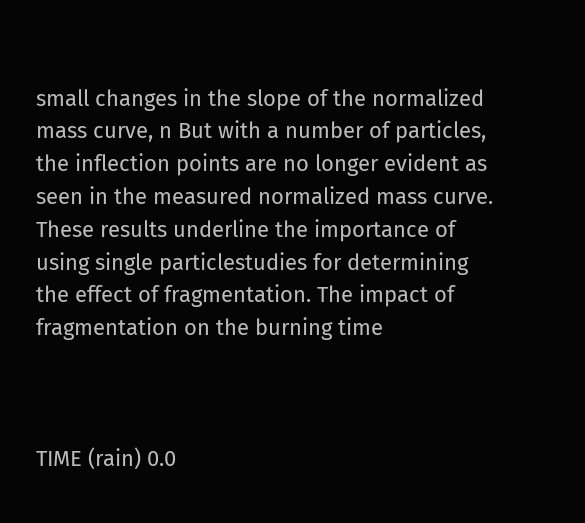small changes in the slope of the normalized mass curve, n But with a number of particles, the inflection points are no longer evident as seen in the measured normalized mass curve. These results underline the importance of using single particlestudies for determining the effect of fragmentation. The impact of fragmentation on the burning time



TIME (rain) 0.0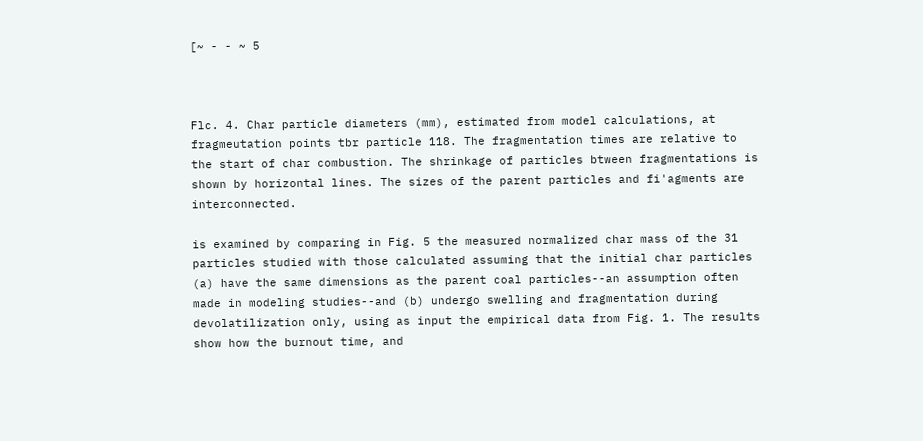[~ - - ~ 5



Flc. 4. Char particle diameters (mm), estimated from model calculations, at fragmeutation points tbr particle 118. The fragmentation times are relative to the start of char combustion. The shrinkage of particles btween fragmentations is shown by horizontal lines. The sizes of the parent particles and fi'agments are interconnected.

is examined by comparing in Fig. 5 the measured normalized char mass of the 31 particles studied with those calculated assuming that the initial char particles (a) have the same dimensions as the parent coal particles--an assumption often made in modeling studies--and (b) undergo swelling and fragmentation during devolatilization only, using as input the empirical data from Fig. 1. The results show how the burnout time, and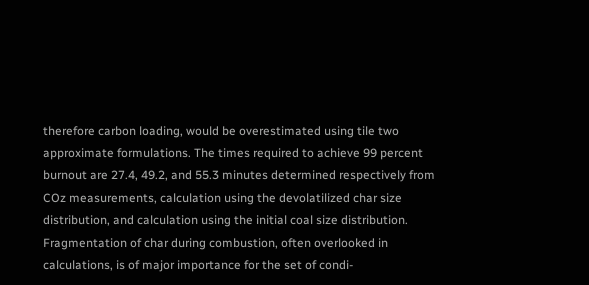therefore carbon loading, would be overestimated using tile two approximate formulations. The times required to achieve 99 percent burnout are 27.4, 49.2, and 55.3 minutes determined respectively from COz measurements, calculation using the devolatilized char size distribution, and calculation using the initial coal size distribution. Fragmentation of char during combustion, often overlooked in calculations, is of major importance for the set of condi-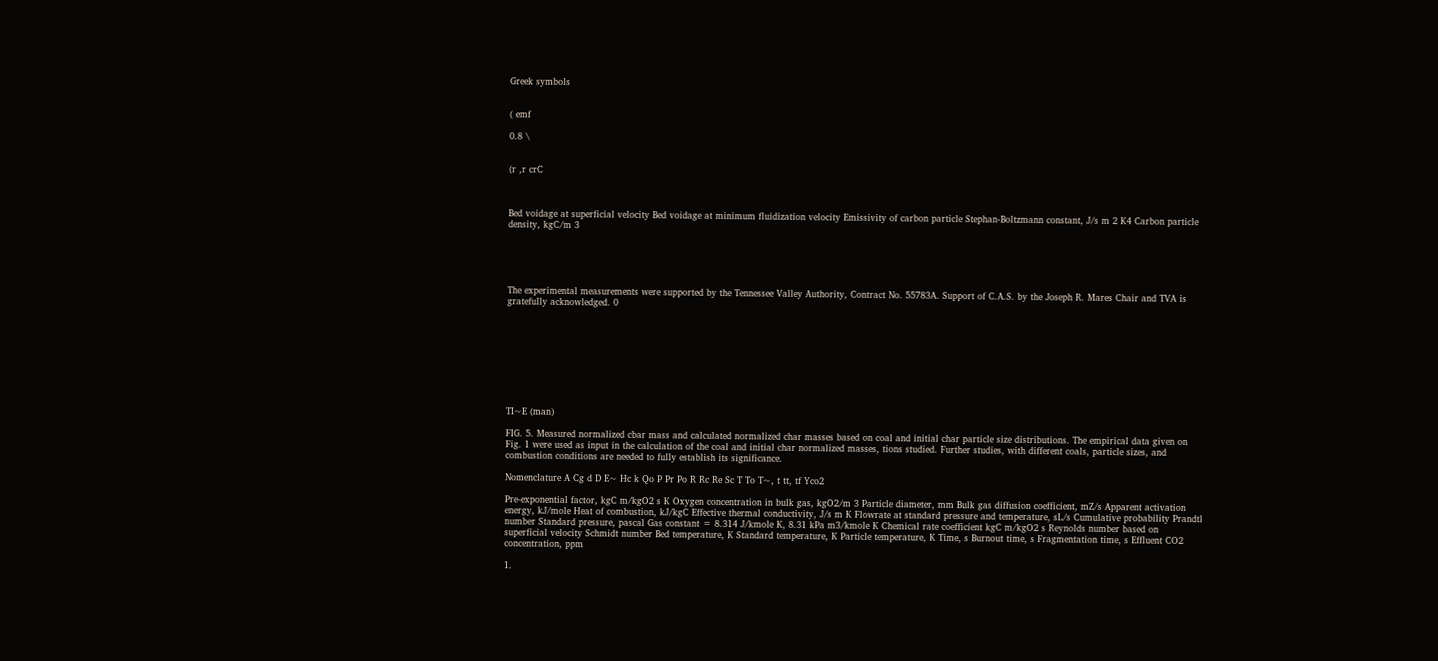Greek symbols


( emf

0.8 \


(r ,r crC



Bed voidage at superficial velocity Bed voidage at minimum fluidization velocity Emissivity of carbon particle Stephan-Boltzmann constant, J/s m 2 K4 Carbon particle density, kgC/m 3





The experimental measurements were supported by the Tennessee Valley Authority, Contract No. 55783A. Support of C.A.S. by the Joseph R. Mares Chair and TVA is gratefully acknowledged. 0









TI~E (man)

FIG. 5. Measured normalized cbar mass and calculated normalized char masses based on coal and initial char particle size distributions. The empirical data given on Fig. 1 were used as input in the calculation of the coal and initial char normalized masses, tions studied. Further studies, with different coals, particle sizes, and combustion conditions are needed to fully establish its significance.

Nomenclature A Cg d D E~ Hc k Qo P Pr Po R Rc Re Sc T To T~, t tt, tf Yco2

Pre-exponential factor, kgC m/kgO2 s K Oxygen concentration in bulk gas, kgO2/m 3 Particle diameter, mm Bulk gas diffusion coefficient, mZ/s Apparent activation energy, kJ/mole Heat of combustion, kJ/kgC Effective thermal conductivity, J/s m K Flowrate at standard pressure and temperature, sL/s Cumulative probability Prandtl number Standard pressure, pascal Gas constant = 8.314 J/kmole K, 8.31 kPa m3/kmole K Chemical rate coefficient kgC m/kgO2 s Reynolds number based on superficial velocity Schmidt number Bed temperature, K Standard temperature, K Particle temperature, K Time, s Burnout time, s Fragmentation time, s Effluent CO2 concentration, ppm

1.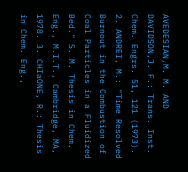AVEDESIAN,M. M. AND DAVIDSON,J. F.: Trans. Inst. Chem. Engrs. 51, 121 (1973). 2. ANDREI, M.: "Time Resolved Burnout in the Combustion of Coal Particles in a Fluidized Bed." S. M. Thesis in Chem. Eng., M.I.T., Cambridge, MA, 1978. 3. CHIaONE, R.: Thesis in Chem. Eng.,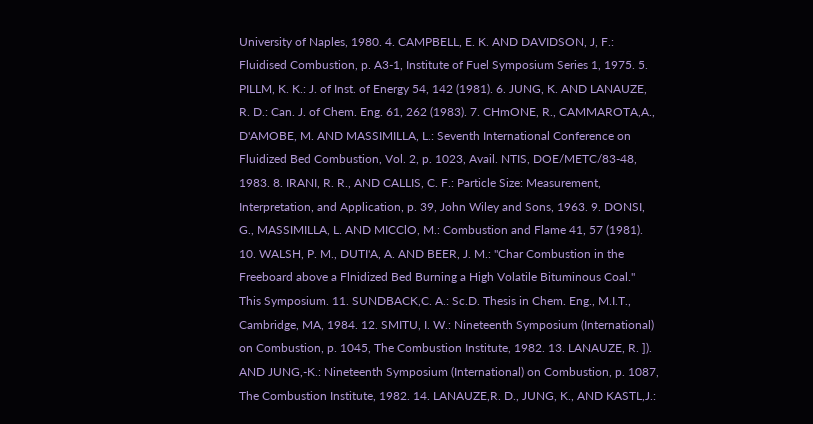University of Naples, 1980. 4. CAMPBELL, E. K. AND DAVIDSON, J, F.: Fluidised Combustion, p. A3-1, Institute of Fuel Symposium Series 1, 1975. 5. PILLM, K. K.: J. of Inst. of Energy 54, 142 (1981). 6. JUNG, K. AND LANAUZE, R. D.: Can. J. of Chem. Eng. 61, 262 (1983). 7. CHmONE, R., CAMMAROTA,A., D'AMOBE, M. AND MASSIMILLA, L.: Seventh International Conference on Fluidized Bed Combustion, Vol. 2, p. 1023, Avail. NTIS, DOE/METC/83-48, 1983. 8. IRANI, R. R., AND CALLIS, C. F.: Particle Size: Measurement, Interpretation, and Application, p. 39, John Wiley and Sons, 1963. 9. DONSI, G., MASSIMILLA, L. AND MICClO, M.: Combustion and Flame 41, 57 (1981). 10. WALSH, P. M., DUTI'A, A. AND BEER, J. M.: "Char Combustion in the Freeboard above a Flnidized Bed Burning a High Volatile Bituminous Coal." This Symposium. 11. SUNDBACK,C. A.: Sc.D. Thesis in Chem. Eng., M.I.T., Cambridge, MA, 1984. 12. SMITU, I. W.: Nineteenth Symposium (International) on Combustion, p. 1045, The Combustion Institute, 1982. 13. LANAUZE, R. ]). AND JUNG,-K.: Nineteenth Symposium (International) on Combustion, p. 1087, The Combustion Institute, 1982. 14. LANAUZE,R. D., JUNG, K., AND KASTL,J.: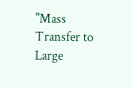"Mass Transfer to Large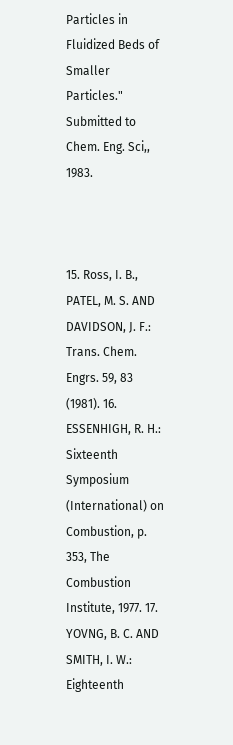Particles in Fluidized Beds of Smaller Particles." Submitted to Chem. Eng. Sci,, 1983.



15. Ross, I. B., PATEL, M. S. AND DAVIDSON, J. F.: Trans. Chem. Engrs. 59, 83 (1981). 16. ESSENHIGH, R. H.: Sixteenth Symposium (International) on Combustion, p. 353, The Combustion Institute, 1977. 17. YOVNG, B. C. AND SMITH, I. W.: Eighteenth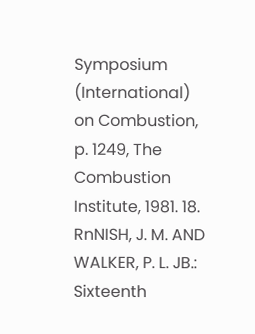Symposium (International) on Combustion, p. 1249, The Combustion Institute, 1981. 18. RnNISH, J. M. AND WALKER, P. L. JB.: Sixteenth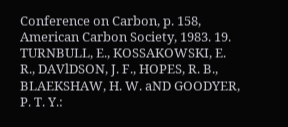Conference on Carbon, p. 158, American Carbon Society, 1983. 19. TURNBULL, E., KOSSAKOWSKI, E. R., DAVlDSON, J. F., HOPES, R. B., BLAEKSHAW, H. W. aND GOODYER, P. T. Y.: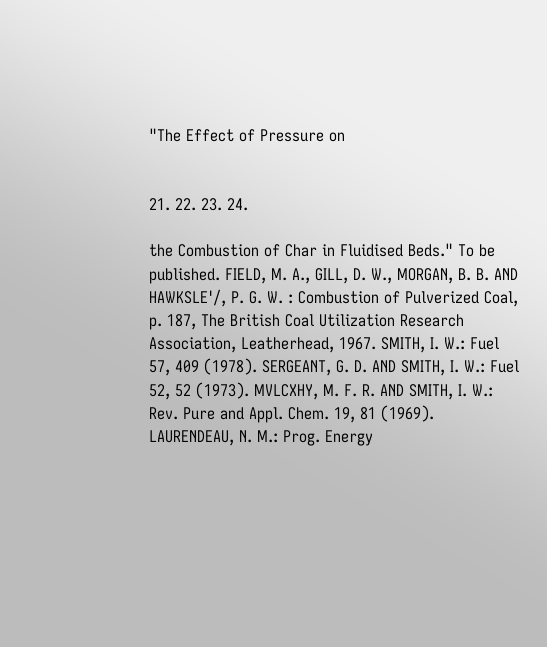"The Effect of Pressure on


21. 22. 23. 24.

the Combustion of Char in Fluidised Beds." To be published. FIELD, M. A., GILL, D. W., MORGAN, B. B. AND HAWKSLE'/, P. G. W. : Combustion of Pulverized Coal, p. 187, The British Coal Utilization Research Association, Leatherhead, 1967. SMITH, I. W.: Fuel 57, 409 (1978). SERGEANT, G. D. AND SMITH, I. W.: Fuel 52, 52 (1973). MVLCXHY, M. F. R. AND SMITH, I. W.: Rev. Pure and Appl. Chem. 19, 81 (1969). LAURENDEAU, N. M.: Prog. Energy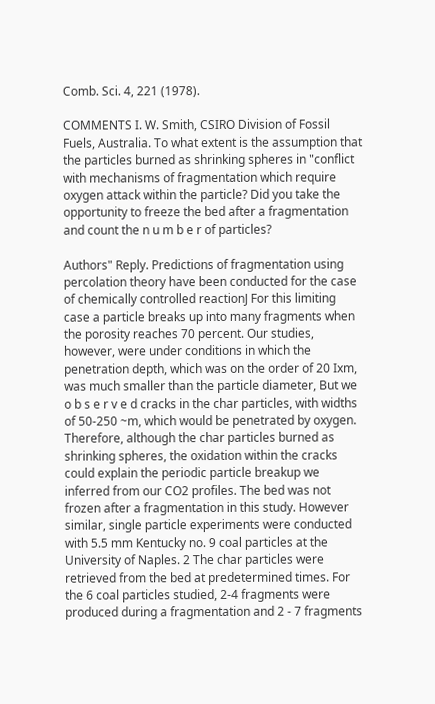Comb. Sci. 4, 221 (1978).

COMMENTS I. W. Smith, CSIRO Division of Fossil Fuels, Australia. To what extent is the assumption that the particles burned as shrinking spheres in "conflict with mechanisms of fragmentation which require oxygen attack within the particle? Did you take the opportunity to freeze the bed after a fragmentation and count the n u m b e r of particles?

Authors" Reply. Predictions of fragmentation using percolation theory have been conducted for the case of chemically controlled reactionJ For this limiting case a particle breaks up into many fragments when the porosity reaches 70 percent. Our studies, however, were under conditions in which the penetration depth, which was on the order of 20 Ixm, was much smaller than the particle diameter, But we o b s e r v e d cracks in the char particles, with widths of 50-250 ~m, which would be penetrated by oxygen. Therefore, although the char particles burned as shrinking spheres, the oxidation within the cracks could explain the periodic particle breakup we inferred from our CO2 profiles. The bed was not frozen after a fragmentation in this study. However similar, single particle experiments were conducted with 5.5 mm Kentucky no. 9 coal particles at the University of Naples. 2 The char particles were retrieved from the bed at predetermined times. For the 6 coal particles studied, 2-4 fragments were produced during a fragmentation and 2 - 7 fragments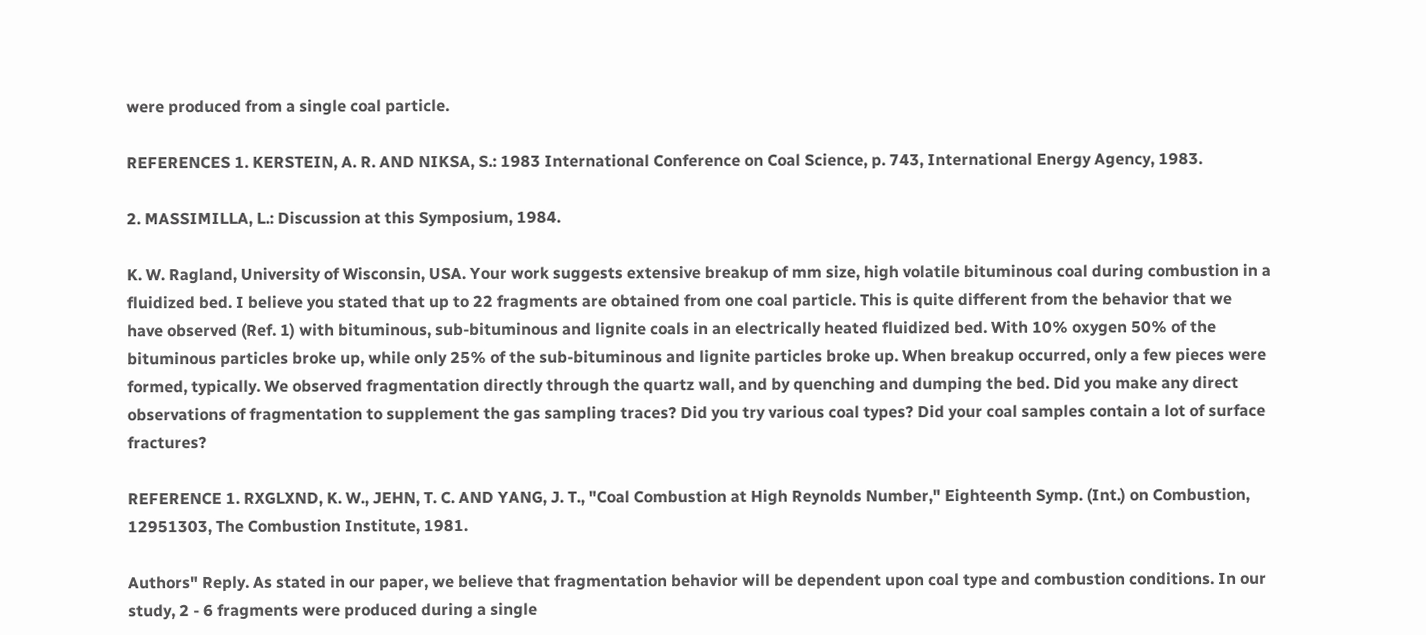were produced from a single coal particle.

REFERENCES 1. KERSTEIN, A. R. AND NIKSA, S.: 1983 International Conference on Coal Science, p. 743, International Energy Agency, 1983.

2. MASSIMILLA, L.: Discussion at this Symposium, 1984.

K. W. Ragland, University of Wisconsin, USA. Your work suggests extensive breakup of mm size, high volatile bituminous coal during combustion in a fluidized bed. I believe you stated that up to 22 fragments are obtained from one coal particle. This is quite different from the behavior that we have observed (Ref. 1) with bituminous, sub-bituminous and lignite coals in an electrically heated fluidized bed. With 10% oxygen 50% of the bituminous particles broke up, while only 25% of the sub-bituminous and lignite particles broke up. When breakup occurred, only a few pieces were formed, typically. We observed fragmentation directly through the quartz wall, and by quenching and dumping the bed. Did you make any direct observations of fragmentation to supplement the gas sampling traces? Did you try various coal types? Did your coal samples contain a lot of surface fractures?

REFERENCE 1. RXGLXND, K. W., JEHN, T. C. AND YANG, J. T., "Coal Combustion at High Reynolds Number," Eighteenth Symp. (Int.) on Combustion, 12951303, The Combustion Institute, 1981.

Authors" Reply. As stated in our paper, we believe that fragmentation behavior will be dependent upon coal type and combustion conditions. In our study, 2 - 6 fragments were produced during a single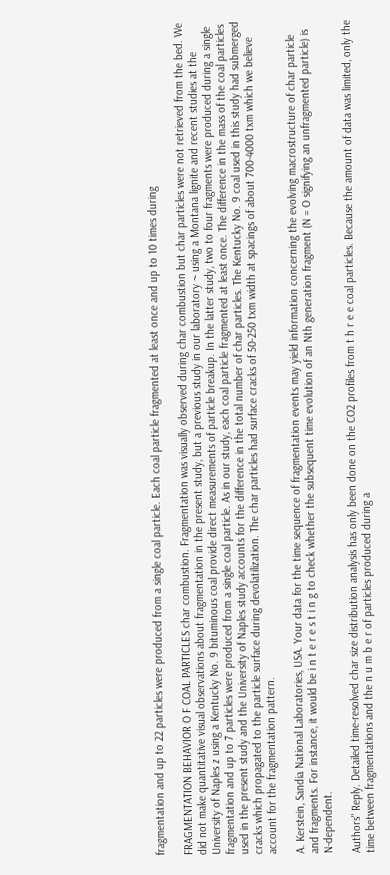fragmentation and up to 22 particles were produced from a single coal particle. Each coal particle fragmented at least once and up to 10 times during

FRAGMENTATION BEHAVIOR O F COAL PARTICLES char combustion. Fragmentation was visually observed during char combustion but char particles were not retrieved from the bed. We did not make quantitative visual observations about fragmentation in the present study, but a previous study in our laboratory ~ using a Montana lignite and recent studies at the University of Naples z using a Kentucky No. 9 bituminous coal provide direct measurements of particle breakup. In the latter study, two to four fragments were produced during a single fragmentation and up to 7 particles were produced from a single coal particle. As in our study, each coal particle fragmented at least once. The difference in the mass of the coal particles used in the present study and the University of Naples study accounts for the difference in the total number of char particles. The Kentucky No. 9 coal used in this study had submerged cracks which propagated to the particle surface during devolatilization. The char particles had surface cracks of 50-250 txm width at spacings of about 700-4000 txm which we believe account for the fragmentation pattern.

A. Kerstein, Sandia National Laboratories, USA. Your data for the time sequence of fragmentation events may yield information concerning the evolving macrostructure of char particle and fragments. For instance, it would be i n t e r e s t i n g to check whether the subsequent time evolution of an Nth generation fragment (N = O signifying an unfragmented particle) is N-dependent.

Authors" Reply. Detailed time-resolved char size distribution analysis has only been done on the CO2 profiles from t h r e e coal particles. Because the amount of data was limited, only the time between fragmentations and the n u m b e r of particles produced during a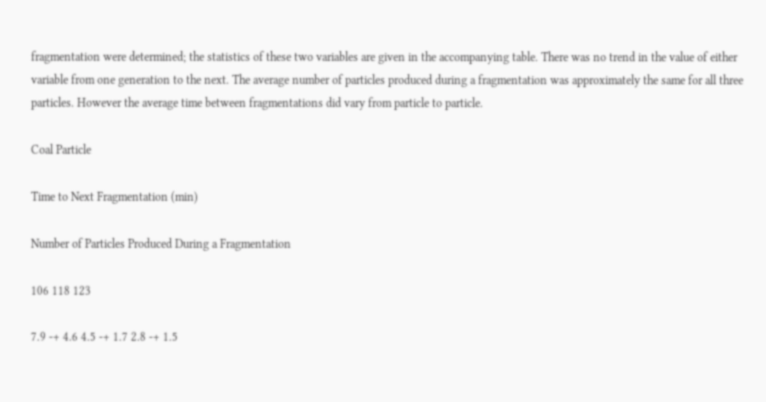fragmentation were determined; the statistics of these two variables are given in the accompanying table. There was no trend in the value of either variable from one generation to the next. The average number of particles produced during a fragmentation was approximately the same for all three particles. However the average time between fragmentations did vary from particle to particle.

Coal Particle

Time to Next Fragmentation (min)

Number of Particles Produced During a Fragmentation

106 118 123

7.9 -+ 4.6 4.5 -+ 1.7 2.8 -+ 1.5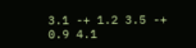3.1 -+ 1.2 3.5 -+ 0.9 4.1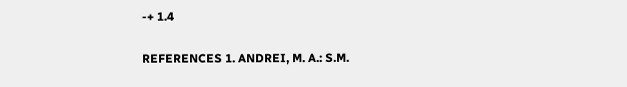-+ 1.4

REFERENCES 1. ANDREI, M. A.: S.M.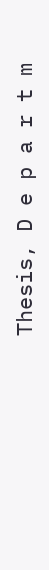Thesis, D e p a r t m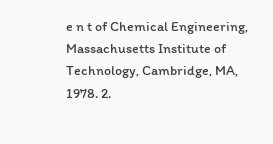e n t of Chemical Engineering, Massachusetts Institute of Technology, Cambridge, MA, 1978. 2.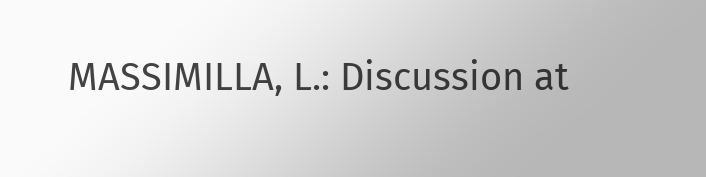MASSIMILLA, L.: Discussion at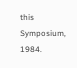this Symposium, 1984.